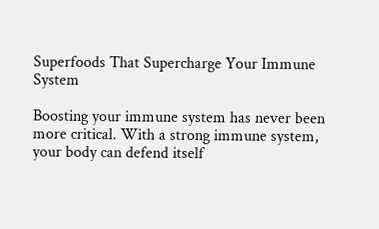Superfoods That Supercharge Your Immune System

Boosting your immune system has never been more critical. With a strong immune system, your body can defend itself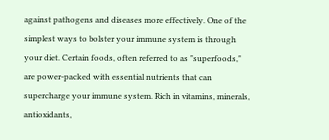against pathogens and diseases more effectively. One of the simplest ways to bolster your immune system is through your diet. Certain foods, often referred to as "superfoods," are power-packed with essential nutrients that can supercharge your immune system. Rich in vitamins, minerals, antioxidants,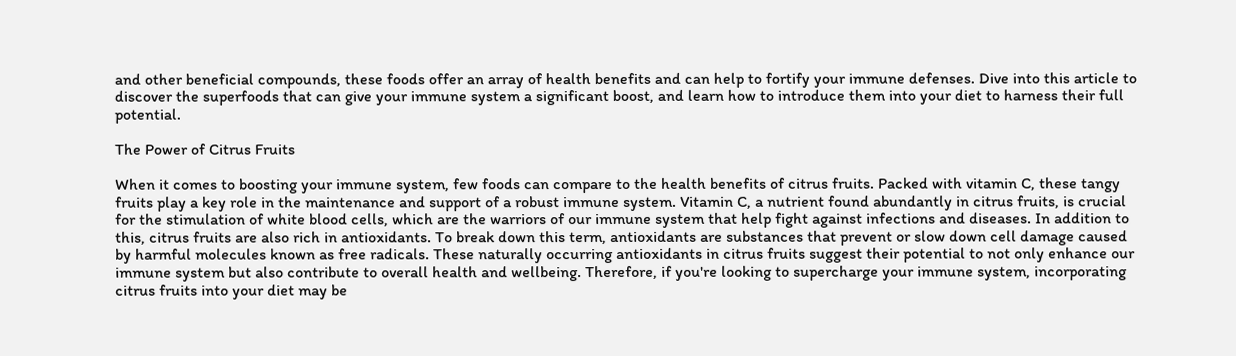and other beneficial compounds, these foods offer an array of health benefits and can help to fortify your immune defenses. Dive into this article to discover the superfoods that can give your immune system a significant boost, and learn how to introduce them into your diet to harness their full potential.

The Power of Citrus Fruits

When it comes to boosting your immune system, few foods can compare to the health benefits of citrus fruits. Packed with vitamin C, these tangy fruits play a key role in the maintenance and support of a robust immune system. Vitamin C, a nutrient found abundantly in citrus fruits, is crucial for the stimulation of white blood cells, which are the warriors of our immune system that help fight against infections and diseases. In addition to this, citrus fruits are also rich in antioxidants. To break down this term, antioxidants are substances that prevent or slow down cell damage caused by harmful molecules known as free radicals. These naturally occurring antioxidants in citrus fruits suggest their potential to not only enhance our immune system but also contribute to overall health and wellbeing. Therefore, if you're looking to supercharge your immune system, incorporating citrus fruits into your diet may be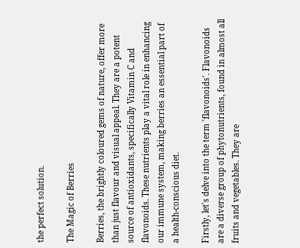the perfect solution.

The Magic of Berries

Berries, the brightly coloured gems of nature, offer more than just flavour and visual appeal. They are a potent source of antioxidants, specifically Vitamin C and flavonoids. These nutrients play a vital role in enhancing our immune system, making berries an essential part of a health-conscious diet.

Firstly, let's delve into the term 'flavonoids'. Flavonoids are a diverse group of phytonutrients, found in almost all fruits and vegetables. They are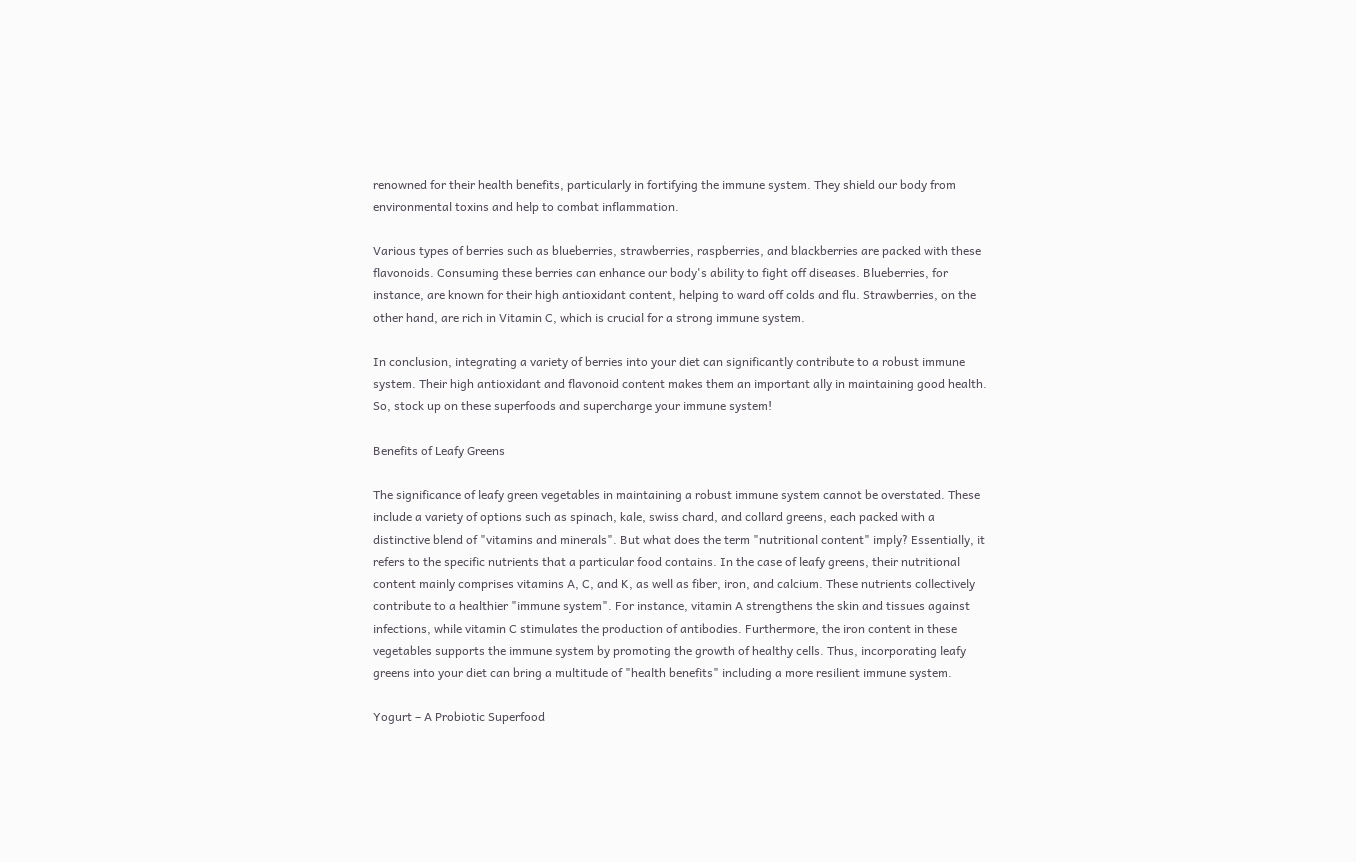renowned for their health benefits, particularly in fortifying the immune system. They shield our body from environmental toxins and help to combat inflammation.

Various types of berries such as blueberries, strawberries, raspberries, and blackberries are packed with these flavonoids. Consuming these berries can enhance our body's ability to fight off diseases. Blueberries, for instance, are known for their high antioxidant content, helping to ward off colds and flu. Strawberries, on the other hand, are rich in Vitamin C, which is crucial for a strong immune system.

In conclusion, integrating a variety of berries into your diet can significantly contribute to a robust immune system. Their high antioxidant and flavonoid content makes them an important ally in maintaining good health. So, stock up on these superfoods and supercharge your immune system!

Benefits of Leafy Greens

The significance of leafy green vegetables in maintaining a robust immune system cannot be overstated. These include a variety of options such as spinach, kale, swiss chard, and collard greens, each packed with a distinctive blend of "vitamins and minerals". But what does the term "nutritional content" imply? Essentially, it refers to the specific nutrients that a particular food contains. In the case of leafy greens, their nutritional content mainly comprises vitamins A, C, and K, as well as fiber, iron, and calcium. These nutrients collectively contribute to a healthier "immune system". For instance, vitamin A strengthens the skin and tissues against infections, while vitamin C stimulates the production of antibodies. Furthermore, the iron content in these vegetables supports the immune system by promoting the growth of healthy cells. Thus, incorporating leafy greens into your diet can bring a multitude of "health benefits" including a more resilient immune system.

Yogurt – A Probiotic Superfood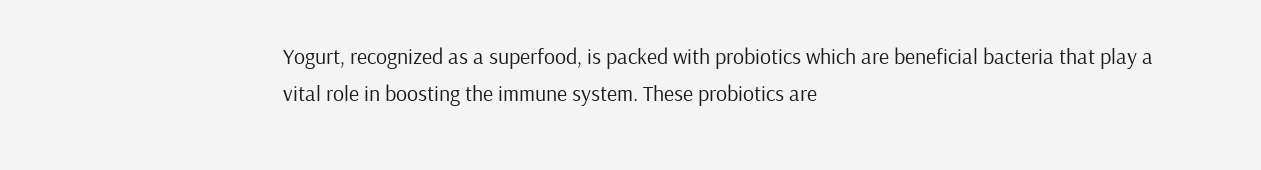Yogurt, recognized as a superfood, is packed with probiotics which are beneficial bacteria that play a vital role in boosting the immune system. These probiotics are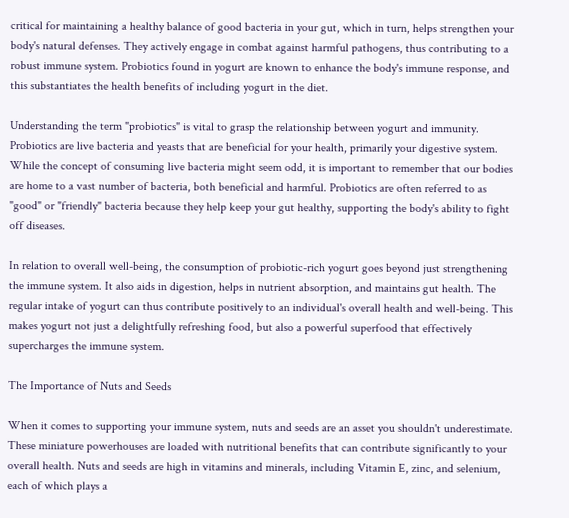critical for maintaining a healthy balance of good bacteria in your gut, which in turn, helps strengthen your body's natural defenses. They actively engage in combat against harmful pathogens, thus contributing to a robust immune system. Probiotics found in yogurt are known to enhance the body's immune response, and this substantiates the health benefits of including yogurt in the diet.

Understanding the term "probiotics" is vital to grasp the relationship between yogurt and immunity. Probiotics are live bacteria and yeasts that are beneficial for your health, primarily your digestive system. While the concept of consuming live bacteria might seem odd, it is important to remember that our bodies are home to a vast number of bacteria, both beneficial and harmful. Probiotics are often referred to as "good" or "friendly" bacteria because they help keep your gut healthy, supporting the body's ability to fight off diseases.

In relation to overall well-being, the consumption of probiotic-rich yogurt goes beyond just strengthening the immune system. It also aids in digestion, helps in nutrient absorption, and maintains gut health. The regular intake of yogurt can thus contribute positively to an individual's overall health and well-being. This makes yogurt not just a delightfully refreshing food, but also a powerful superfood that effectively supercharges the immune system.

The Importance of Nuts and Seeds

When it comes to supporting your immune system, nuts and seeds are an asset you shouldn't underestimate. These miniature powerhouses are loaded with nutritional benefits that can contribute significantly to your overall health. Nuts and seeds are high in vitamins and minerals, including Vitamin E, zinc, and selenium, each of which plays a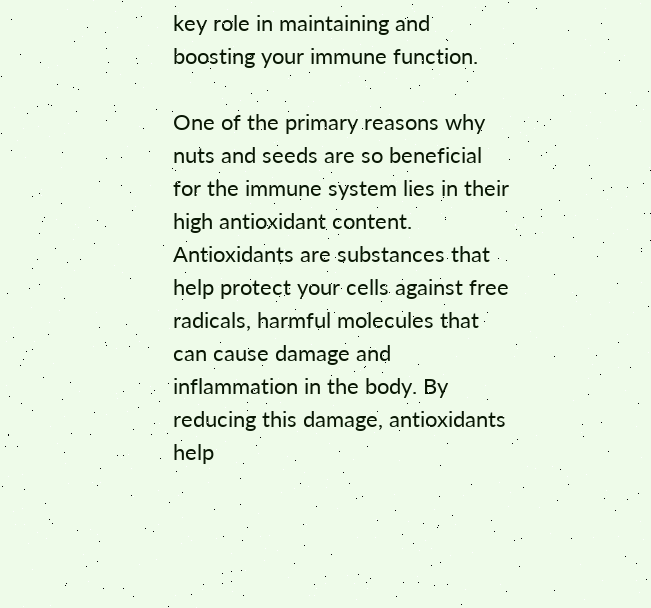key role in maintaining and boosting your immune function.

One of the primary reasons why nuts and seeds are so beneficial for the immune system lies in their high antioxidant content. Antioxidants are substances that help protect your cells against free radicals, harmful molecules that can cause damage and inflammation in the body. By reducing this damage, antioxidants help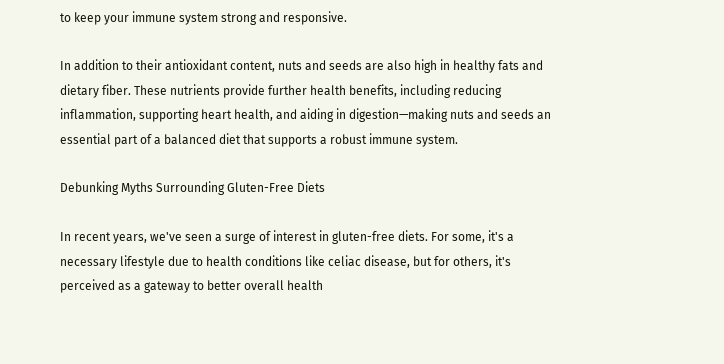to keep your immune system strong and responsive.

In addition to their antioxidant content, nuts and seeds are also high in healthy fats and dietary fiber. These nutrients provide further health benefits, including reducing inflammation, supporting heart health, and aiding in digestion—making nuts and seeds an essential part of a balanced diet that supports a robust immune system.

Debunking Myths Surrounding Gluten-Free Diets

In recent years, we've seen a surge of interest in gluten-free diets. For some, it's a necessary lifestyle due to health conditions like celiac disease, but for others, it's perceived as a gateway to better overall health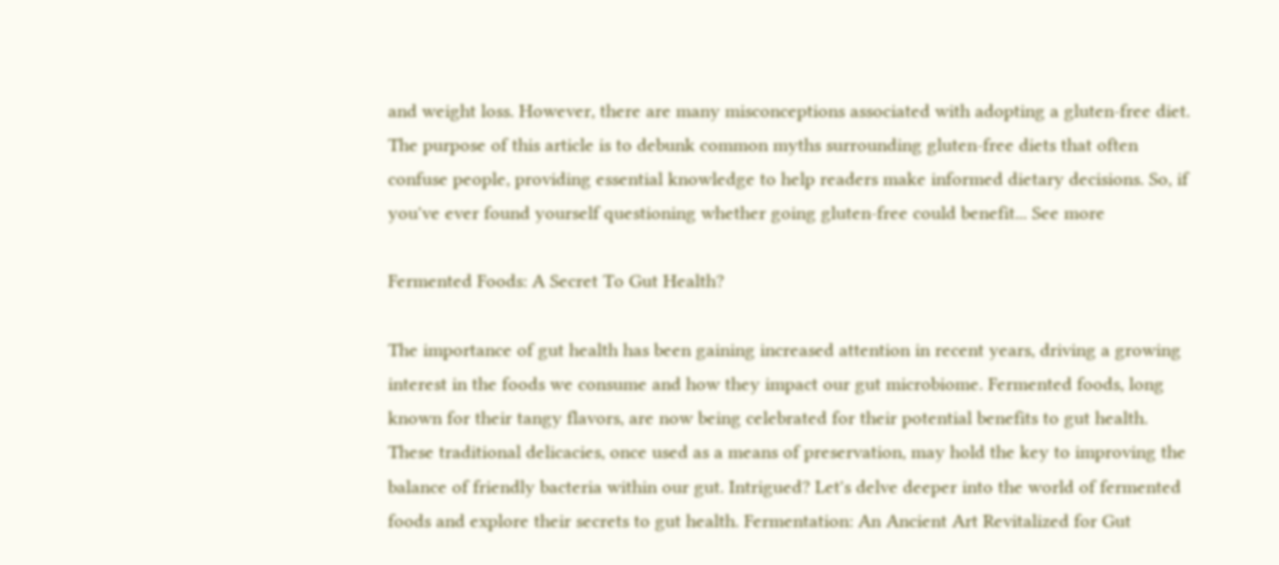and weight loss. However, there are many misconceptions associated with adopting a gluten-free diet. The purpose of this article is to debunk common myths surrounding gluten-free diets that often confuse people, providing essential knowledge to help readers make informed dietary decisions. So, if you've ever found yourself questioning whether going gluten-free could benefit... See more

Fermented Foods: A Secret To Gut Health?

The importance of gut health has been gaining increased attention in recent years, driving a growing interest in the foods we consume and how they impact our gut microbiome. Fermented foods, long known for their tangy flavors, are now being celebrated for their potential benefits to gut health. These traditional delicacies, once used as a means of preservation, may hold the key to improving the balance of friendly bacteria within our gut. Intrigued? Let's delve deeper into the world of fermented foods and explore their secrets to gut health. Fermentation: An Ancient Art Revitalized for Gut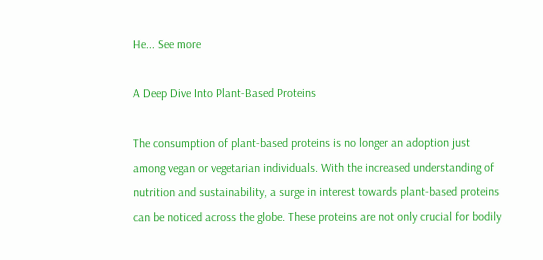He... See more

A Deep Dive Into Plant-Based Proteins

The consumption of plant-based proteins is no longer an adoption just among vegan or vegetarian individuals. With the increased understanding of nutrition and sustainability, a surge in interest towards plant-based proteins can be noticed across the globe. These proteins are not only crucial for bodily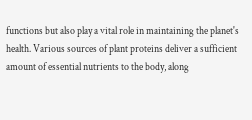functions but also play a vital role in maintaining the planet's health. Various sources of plant proteins deliver a sufficient amount of essential nutrients to the body, along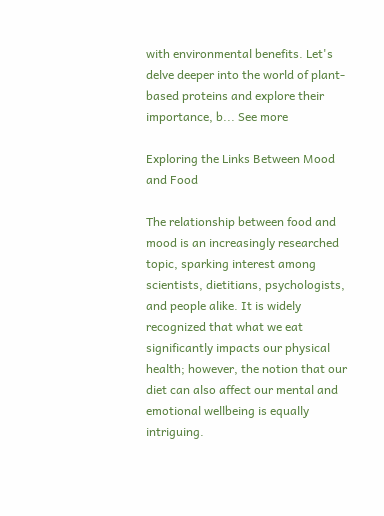with environmental benefits. Let's delve deeper into the world of plant-based proteins and explore their importance, b... See more

Exploring the Links Between Mood and Food

The relationship between food and mood is an increasingly researched topic, sparking interest among scientists, dietitians, psychologists, and people alike. It is widely recognized that what we eat significantly impacts our physical health; however, the notion that our diet can also affect our mental and emotional wellbeing is equally intriguing.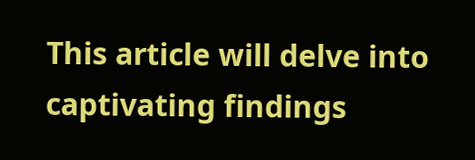This article will delve into captivating findings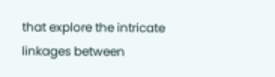that explore the intricate linkages between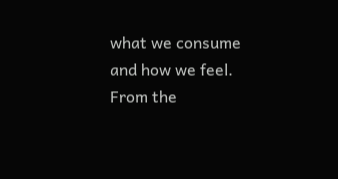what we consume and how we feel. From the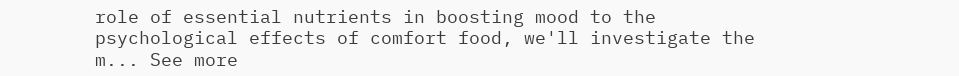role of essential nutrients in boosting mood to the psychological effects of comfort food, we'll investigate the m... See more